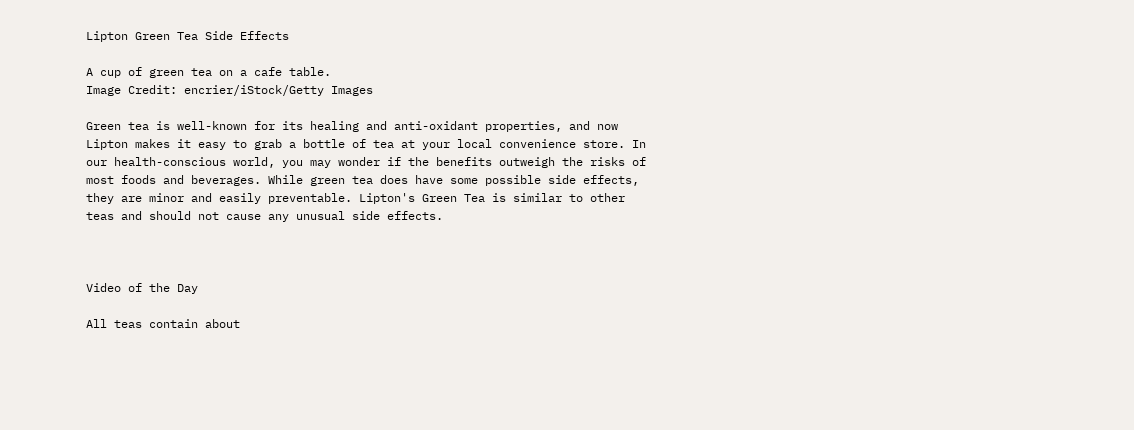Lipton Green Tea Side Effects

A cup of green tea on a cafe table.
Image Credit: encrier/iStock/Getty Images

Green tea is well-known for its healing and anti-oxidant properties, and now Lipton makes it easy to grab a bottle of tea at your local convenience store. In our health-conscious world, you may wonder if the benefits outweigh the risks of most foods and beverages. While green tea does have some possible side effects, they are minor and easily preventable. Lipton's Green Tea is similar to other teas and should not cause any unusual side effects.



Video of the Day

All teas contain about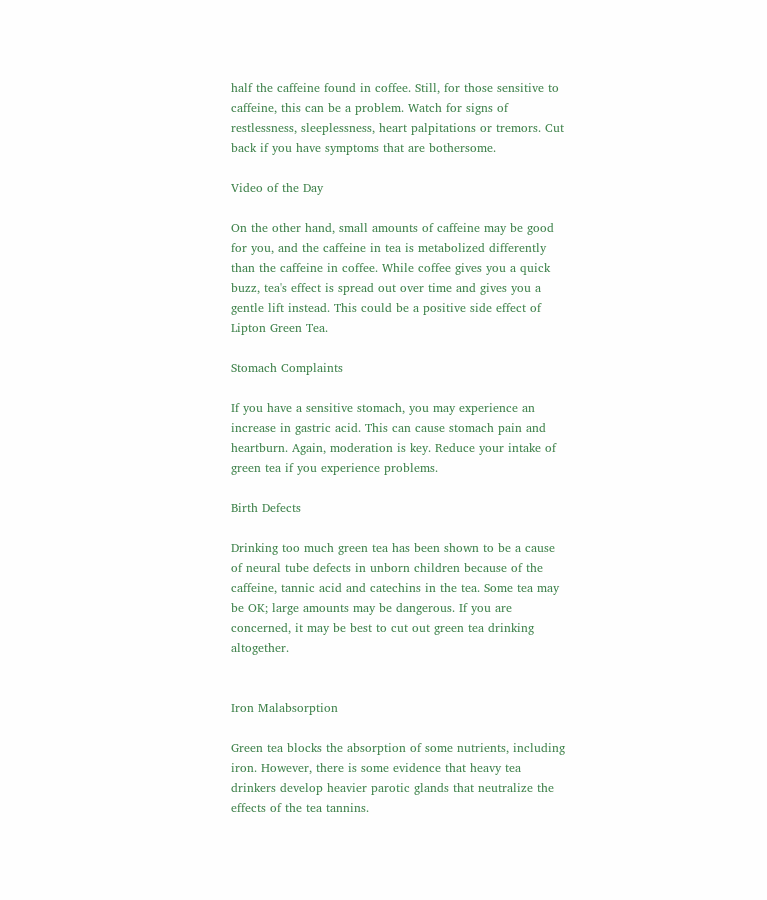half the caffeine found in coffee. Still, for those sensitive to caffeine, this can be a problem. Watch for signs of restlessness, sleeplessness, heart palpitations or tremors. Cut back if you have symptoms that are bothersome.

Video of the Day

On the other hand, small amounts of caffeine may be good for you, and the caffeine in tea is metabolized differently than the caffeine in coffee. While coffee gives you a quick buzz, tea's effect is spread out over time and gives you a gentle lift instead. This could be a positive side effect of Lipton Green Tea.

Stomach Complaints

If you have a sensitive stomach, you may experience an increase in gastric acid. This can cause stomach pain and heartburn. Again, moderation is key. Reduce your intake of green tea if you experience problems.

Birth Defects

Drinking too much green tea has been shown to be a cause of neural tube defects in unborn children because of the caffeine, tannic acid and catechins in the tea. Some tea may be OK; large amounts may be dangerous. If you are concerned, it may be best to cut out green tea drinking altogether.


Iron Malabsorption

Green tea blocks the absorption of some nutrients, including iron. However, there is some evidence that heavy tea drinkers develop heavier parotic glands that neutralize the effects of the tea tannins.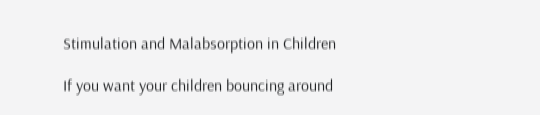Stimulation and Malabsorption in Children

If you want your children bouncing around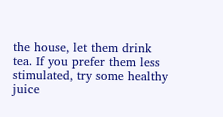the house, let them drink tea. If you prefer them less stimulated, try some healthy juice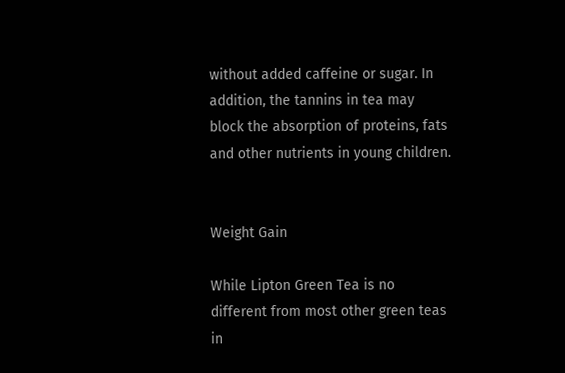without added caffeine or sugar. In addition, the tannins in tea may block the absorption of proteins, fats and other nutrients in young children.


Weight Gain

While Lipton Green Tea is no different from most other green teas in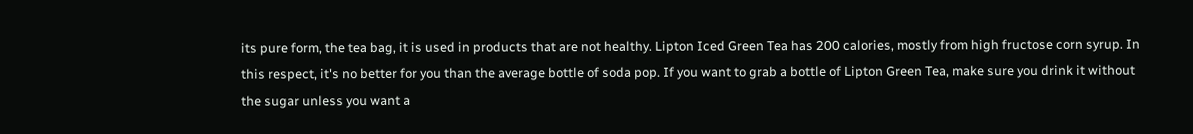its pure form, the tea bag, it is used in products that are not healthy. Lipton Iced Green Tea has 200 calories, mostly from high fructose corn syrup. In this respect, it's no better for you than the average bottle of soda pop. If you want to grab a bottle of Lipton Green Tea, make sure you drink it without the sugar unless you want a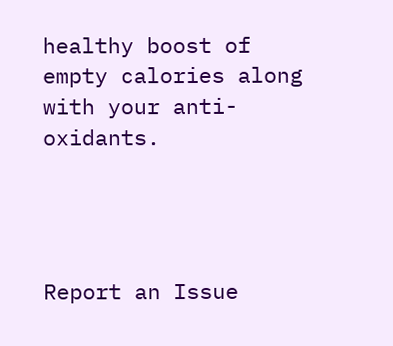healthy boost of empty calories along with your anti-oxidants.




Report an Issue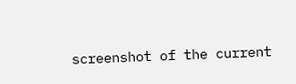screenshot of the current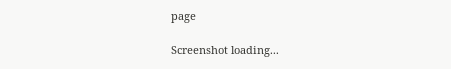page

Screenshot loading...